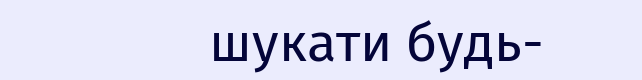шукати будь-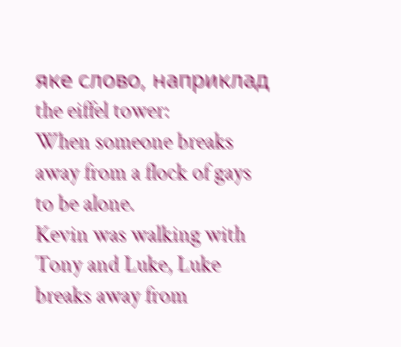яке слово, наприклад the eiffel tower:
When someone breaks away from a flock of gays to be alone.
Kevin was walking with Tony and Luke, Luke breaks away from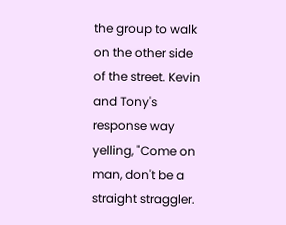the group to walk on the other side of the street. Kevin and Tony's response way yelling, "Come on man, don't be a straight straggler.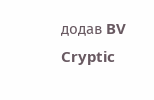додав BV Cryptic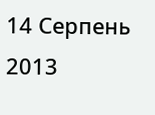14 Серпень 2013